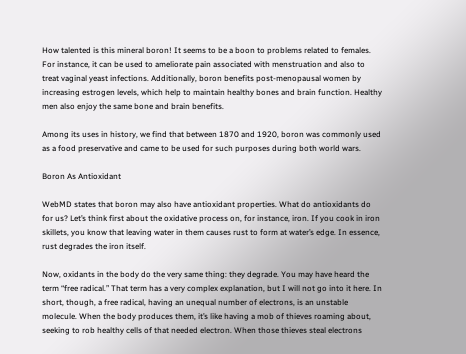How talented is this mineral boron! It seems to be a boon to problems related to females. For instance, it can be used to ameliorate pain associated with menstruation and also to treat vaginal yeast infections. Additionally, boron benefits post-menopausal women by increasing estrogen levels, which help to maintain healthy bones and brain function. Healthy men also enjoy the same bone and brain benefits.

Among its uses in history, we find that between 1870 and 1920, boron was commonly used as a food preservative and came to be used for such purposes during both world wars.

Boron As Antioxidant

WebMD states that boron may also have antioxidant properties. What do antioxidants do for us? Let’s think first about the oxidative process on, for instance, iron. If you cook in iron skillets, you know that leaving water in them causes rust to form at water’s edge. In essence, rust degrades the iron itself.

Now, oxidants in the body do the very same thing: they degrade. You may have heard the term “free radical.” That term has a very complex explanation, but I will not go into it here. In short, though, a free radical, having an unequal number of electrons, is an unstable molecule. When the body produces them, it’s like having a mob of thieves roaming about, seeking to rob healthy cells of that needed electron. When those thieves steal electrons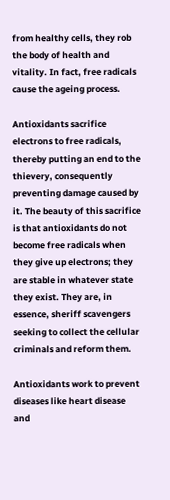from healthy cells, they rob the body of health and vitality. In fact, free radicals cause the ageing process.

Antioxidants sacrifice electrons to free radicals, thereby putting an end to the thievery, consequently preventing damage caused by it. The beauty of this sacrifice is that antioxidants do not become free radicals when they give up electrons; they are stable in whatever state they exist. They are, in essence, sheriff scavengers seeking to collect the cellular criminals and reform them.

Antioxidants work to prevent diseases like heart disease and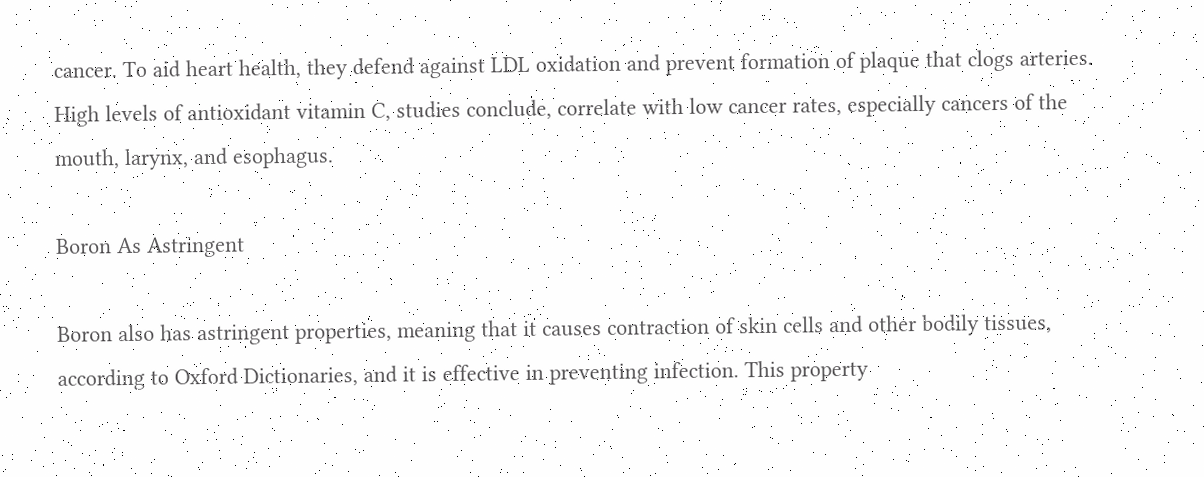cancer. To aid heart health, they defend against LDL oxidation and prevent formation of plaque that clogs arteries. High levels of antioxidant vitamin C, studies conclude, correlate with low cancer rates, especially cancers of the mouth, larynx, and esophagus.

Boron As Astringent

Boron also has astringent properties, meaning that it causes contraction of skin cells and other bodily tissues, according to Oxford Dictionaries, and it is effective in preventing infection. This property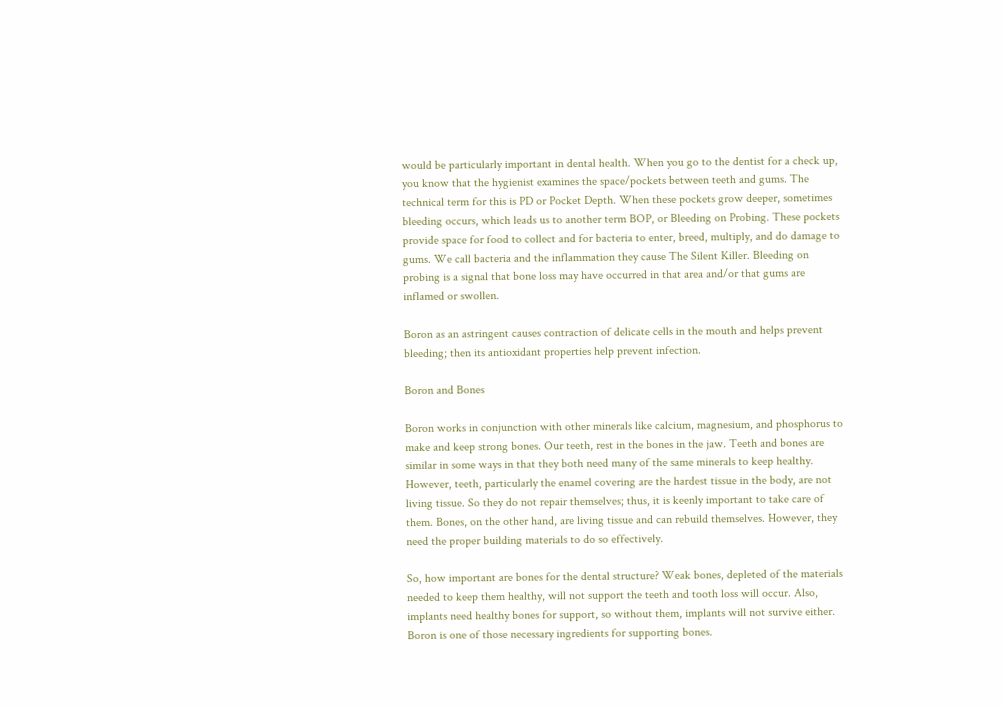would be particularly important in dental health. When you go to the dentist for a check up, you know that the hygienist examines the space/pockets between teeth and gums. The technical term for this is PD or Pocket Depth. When these pockets grow deeper, sometimes bleeding occurs, which leads us to another term BOP, or Bleeding on Probing. These pockets provide space for food to collect and for bacteria to enter, breed, multiply, and do damage to gums. We call bacteria and the inflammation they cause The Silent Killer. Bleeding on probing is a signal that bone loss may have occurred in that area and/or that gums are inflamed or swollen.

Boron as an astringent causes contraction of delicate cells in the mouth and helps prevent bleeding; then its antioxidant properties help prevent infection.

Boron and Bones

Boron works in conjunction with other minerals like calcium, magnesium, and phosphorus to make and keep strong bones. Our teeth, rest in the bones in the jaw. Teeth and bones are similar in some ways in that they both need many of the same minerals to keep healthy. However, teeth, particularly the enamel covering are the hardest tissue in the body, are not living tissue. So they do not repair themselves; thus, it is keenly important to take care of them. Bones, on the other hand, are living tissue and can rebuild themselves. However, they need the proper building materials to do so effectively.

So, how important are bones for the dental structure? Weak bones, depleted of the materials needed to keep them healthy, will not support the teeth and tooth loss will occur. Also, implants need healthy bones for support, so without them, implants will not survive either. Boron is one of those necessary ingredients for supporting bones.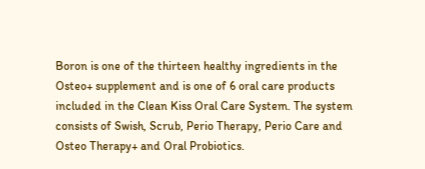Boron is one of the thirteen healthy ingredients in the Osteo+ supplement and is one of 6 oral care products included in the Clean Kiss Oral Care System. The system consists of Swish, Scrub, Perio Therapy, Perio Care and Osteo Therapy+ and Oral Probiotics.